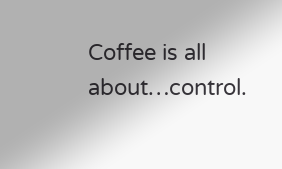Coffee is all about…control.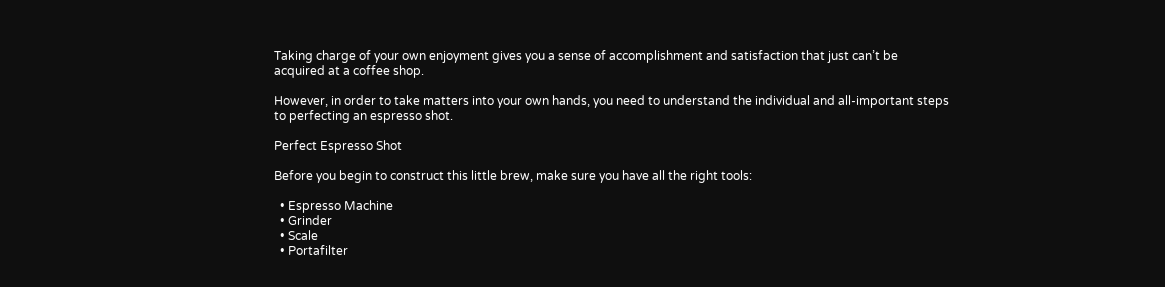Taking charge of your own enjoyment gives you a sense of accomplishment and satisfaction that just can’t be acquired at a coffee shop.

However, in order to take matters into your own hands, you need to understand the individual and all-important steps to perfecting an espresso shot.

Perfect Espresso Shot

Before you begin to construct this little brew, make sure you have all the right tools:

  • Espresso Machine
  • Grinder
  • Scale
  • Portafilter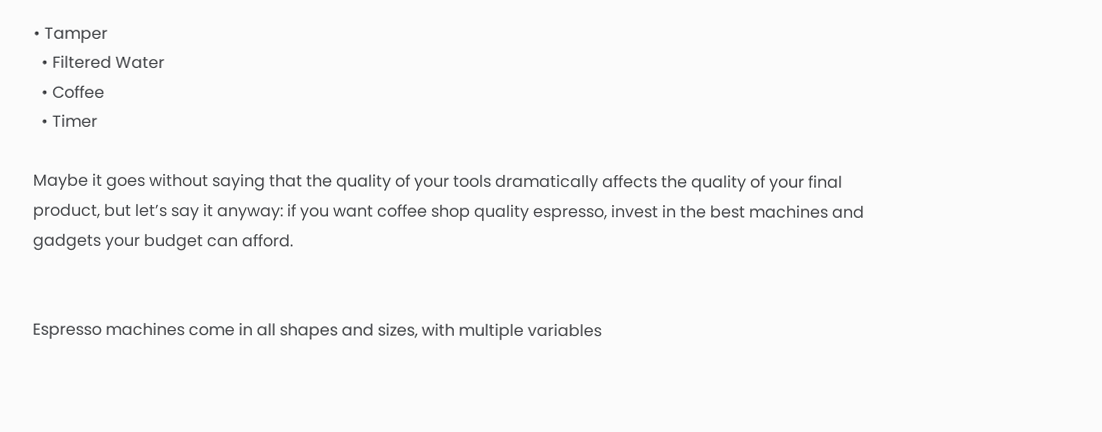• Tamper
  • Filtered Water
  • Coffee
  • Timer

Maybe it goes without saying that the quality of your tools dramatically affects the quality of your final product, but let’s say it anyway: if you want coffee shop quality espresso, invest in the best machines and gadgets your budget can afford.


Espresso machines come in all shapes and sizes, with multiple variables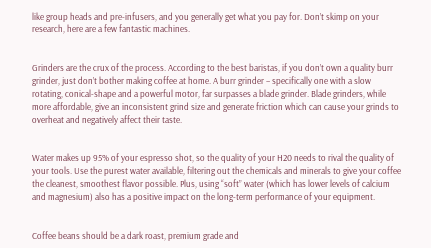like group heads and pre-infusers, and you generally get what you pay for. Don’t skimp on your research, here are a few fantastic machines.


Grinders are the crux of the process. According to the best baristas, if you don’t own a quality burr grinder, just don’t bother making coffee at home. A burr grinder – specifically one with a slow rotating, conical-shape and a powerful motor, far surpasses a blade grinder. Blade grinders, while more affordable, give an inconsistent grind size and generate friction which can cause your grinds to overheat and negatively affect their taste.


Water makes up 95% of your espresso shot, so the quality of your H20 needs to rival the quality of your tools. Use the purest water available, filtering out the chemicals and minerals to give your coffee the cleanest, smoothest flavor possible. Plus, using “soft” water (which has lower levels of calcium and magnesium) also has a positive impact on the long-term performance of your equipment.


Coffee beans should be a dark roast, premium grade and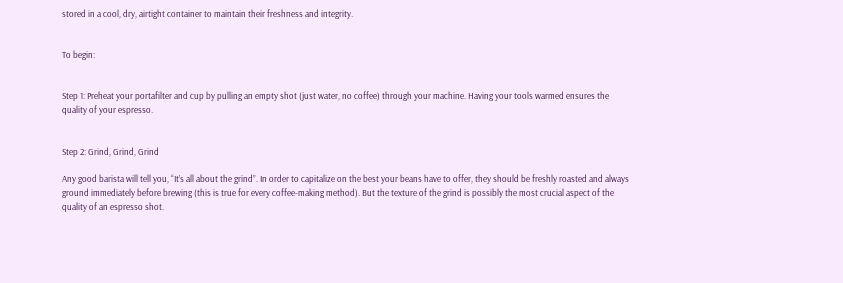stored in a cool, dry, airtight container to maintain their freshness and integrity.


To begin:


Step 1: Preheat your portafilter and cup by pulling an empty shot (just water, no coffee) through your machine. Having your tools warmed ensures the quality of your espresso.


Step 2: Grind, Grind, Grind

Any good barista will tell you, “It’s all about the grind”. In order to capitalize on the best your beans have to offer, they should be freshly roasted and always ground immediately before brewing (this is true for every coffee-making method). But the texture of the grind is possibly the most crucial aspect of the quality of an espresso shot.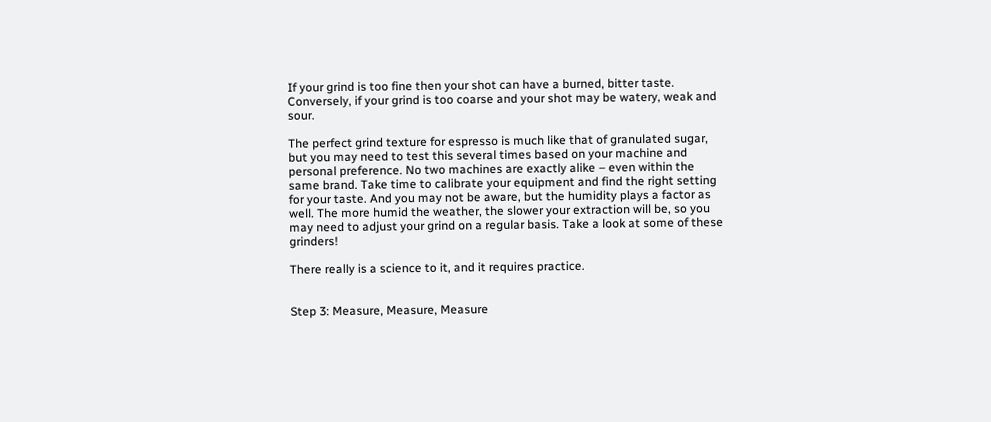If your grind is too fine then your shot can have a burned, bitter taste. Conversely, if your grind is too coarse and your shot may be watery, weak and sour.

The perfect grind texture for espresso is much like that of granulated sugar, but you may need to test this several times based on your machine and personal preference. No two machines are exactly alike – even within the same brand. Take time to calibrate your equipment and find the right setting for your taste. And you may not be aware, but the humidity plays a factor as well. The more humid the weather, the slower your extraction will be, so you may need to adjust your grind on a regular basis. Take a look at some of these grinders!

There really is a science to it, and it requires practice.


Step 3: Measure, Measure, Measure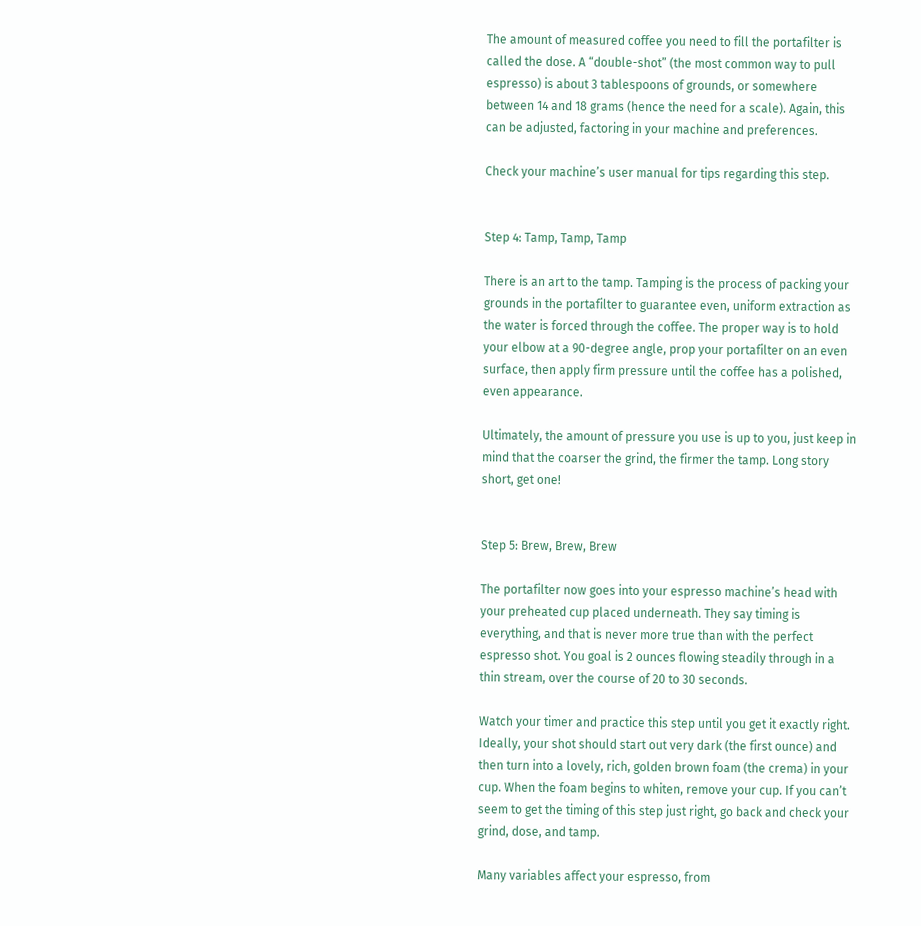The amount of measured coffee you need to fill the portafilter is called the dose. A “double-shot” (the most common way to pull espresso) is about 3 tablespoons of grounds, or somewhere between 14 and 18 grams (hence the need for a scale). Again, this can be adjusted, factoring in your machine and preferences.

Check your machine’s user manual for tips regarding this step.


Step 4: Tamp, Tamp, Tamp

There is an art to the tamp. Tamping is the process of packing your grounds in the portafilter to guarantee even, uniform extraction as the water is forced through the coffee. The proper way is to hold your elbow at a 90-degree angle, prop your portafilter on an even surface, then apply firm pressure until the coffee has a polished, even appearance.

Ultimately, the amount of pressure you use is up to you, just keep in mind that the coarser the grind, the firmer the tamp. Long story short, get one!


Step 5: Brew, Brew, Brew

The portafilter now goes into your espresso machine’s head with your preheated cup placed underneath. They say timing is everything, and that is never more true than with the perfect espresso shot. You goal is 2 ounces flowing steadily through in a thin stream, over the course of 20 to 30 seconds.

Watch your timer and practice this step until you get it exactly right. Ideally, your shot should start out very dark (the first ounce) and then turn into a lovely, rich, golden brown foam (the crema) in your cup. When the foam begins to whiten, remove your cup. If you can’t seem to get the timing of this step just right, go back and check your grind, dose, and tamp.

Many variables affect your espresso, from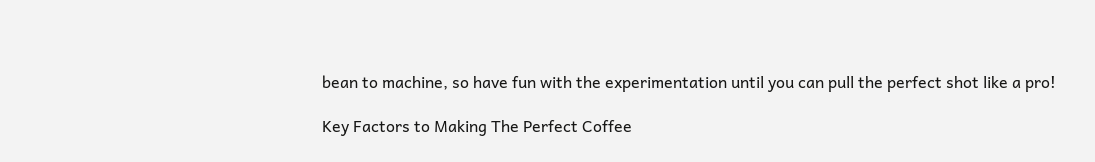bean to machine, so have fun with the experimentation until you can pull the perfect shot like a pro!

Key Factors to Making The Perfect Coffee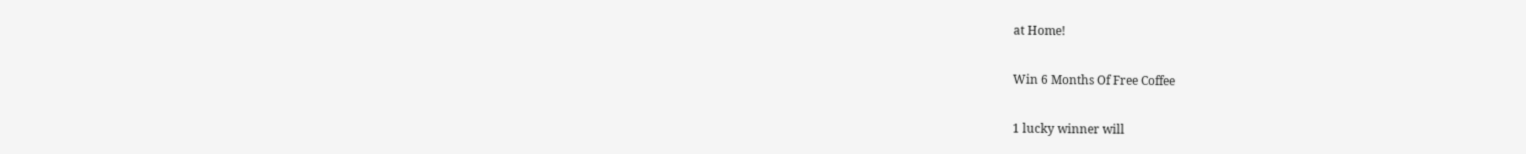at Home!

Win 6 Months Of Free Coffee

1 lucky winner will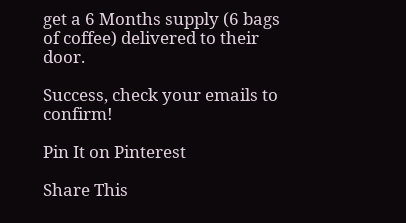get a 6 Months supply (6 bags of coffee) delivered to their door.

Success, check your emails to confirm!

Pin It on Pinterest

Share This